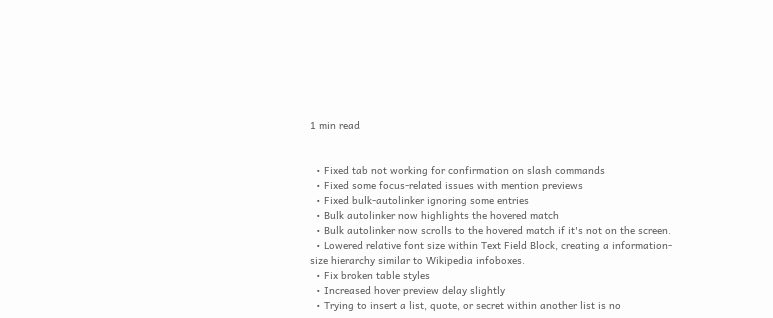1 min read


  • Fixed tab not working for confirmation on slash commands
  • Fixed some focus-related issues with mention previews
  • Fixed bulk-autolinker ignoring some entries
  • Bulk autolinker now highlights the hovered match
  • Bulk autolinker now scrolls to the hovered match if it's not on the screen.
  • Lowered relative font size within Text Field Block, creating a information-size hierarchy similar to Wikipedia infoboxes.
  • Fix broken table styles
  • Increased hover preview delay slightly
  • Trying to insert a list, quote, or secret within another list is no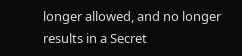longer allowed, and no longer results in a Secret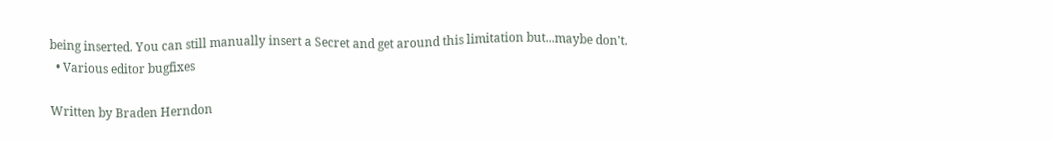being inserted. You can still manually insert a Secret and get around this limitation but...maybe don't.
  • Various editor bugfixes

Written by Braden Herndon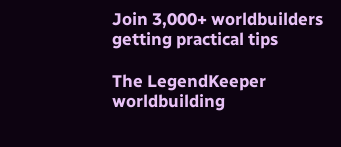Join 3,000+ worldbuilders getting practical tips

The LegendKeeper worldbuilding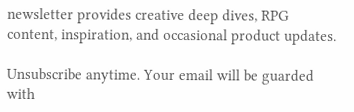newsletter provides creative deep dives, RPG content, inspiration, and occasional product updates.

Unsubscribe anytime. Your email will be guarded with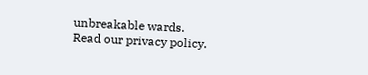unbreakable wards.
Read our privacy policy.